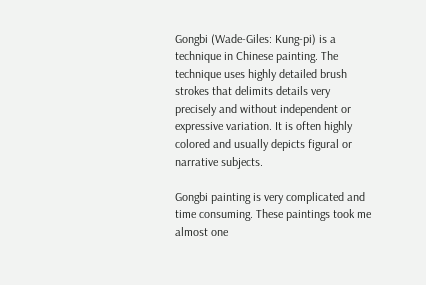Gongbi (Wade-Giles: Kung-pi) is a technique in Chinese painting. The technique uses highly detailed brush strokes that delimits details very precisely and without independent or expressive variation. It is often highly colored and usually depicts figural or narrative subjects.

Gongbi painting is very complicated and time consuming. These paintings took me almost one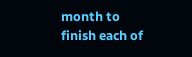month to finish each of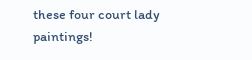these four court lady paintings!